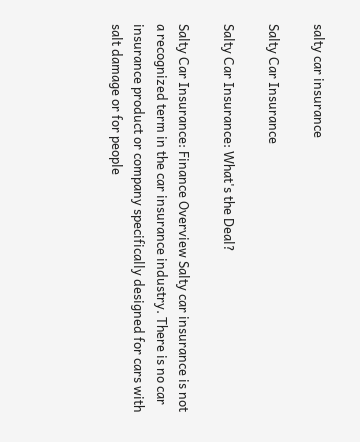salty car insurance

Salty Car Insurance

Salty Car Insurance: What's the Deal?

Salty Car Insurance: Finance Overview Salty car insurance is not a recognized term in the car insurance industry. There is no car insurance product or company specifically designed for cars with salt damage or for people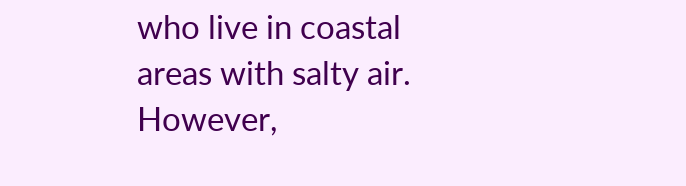who live in coastal areas with salty air. However,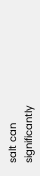salt can significantly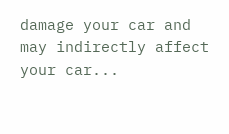damage your car and may indirectly affect your car...